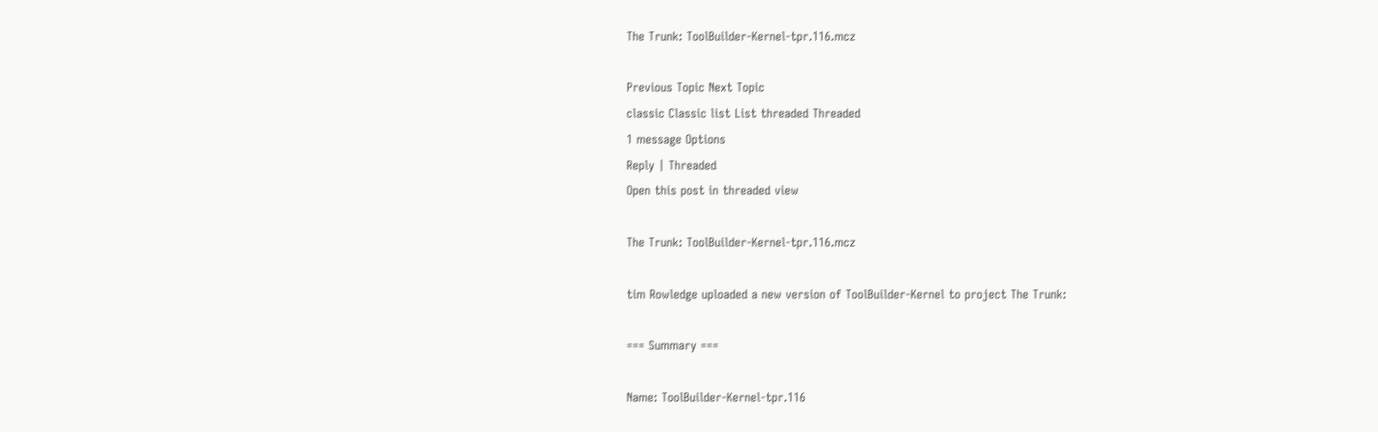The Trunk: ToolBuilder-Kernel-tpr.116.mcz

Previous Topic Next Topic
classic Classic list List threaded Threaded
1 message Options
Reply | Threaded
Open this post in threaded view

The Trunk: ToolBuilder-Kernel-tpr.116.mcz

tim Rowledge uploaded a new version of ToolBuilder-Kernel to project The Trunk:

=== Summary ===

Name: ToolBuilder-Kernel-tpr.116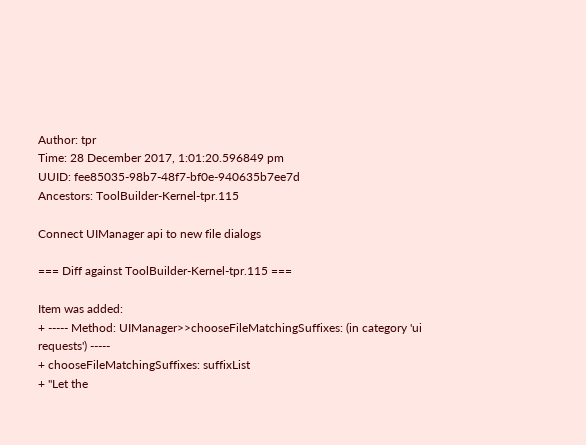Author: tpr
Time: 28 December 2017, 1:01:20.596849 pm
UUID: fee85035-98b7-48f7-bf0e-940635b7ee7d
Ancestors: ToolBuilder-Kernel-tpr.115

Connect UIManager api to new file dialogs

=== Diff against ToolBuilder-Kernel-tpr.115 ===

Item was added:
+ ----- Method: UIManager>>chooseFileMatchingSuffixes: (in category 'ui requests') -----
+ chooseFileMatchingSuffixes: suffixList
+ "Let the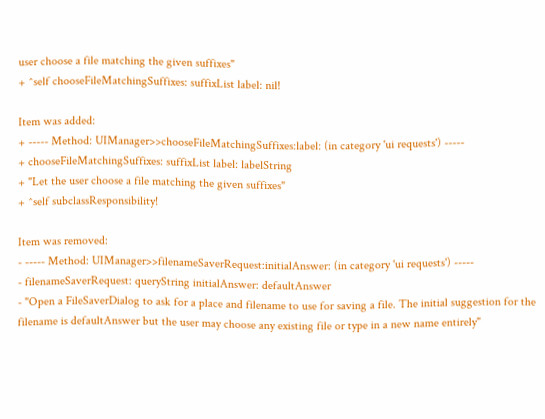user choose a file matching the given suffixes"
+ ^self chooseFileMatchingSuffixes: suffixList label: nil!

Item was added:
+ ----- Method: UIManager>>chooseFileMatchingSuffixes:label: (in category 'ui requests') -----
+ chooseFileMatchingSuffixes: suffixList label: labelString
+ "Let the user choose a file matching the given suffixes"
+ ^self subclassResponsibility!

Item was removed:
- ----- Method: UIManager>>filenameSaverRequest:initialAnswer: (in category 'ui requests') -----
- filenameSaverRequest: queryString initialAnswer: defaultAnswer
- "Open a FileSaverDialog to ask for a place and filename to use for saving a file. The initial suggestion for the filename is defaultAnswer but the user may choose any existing file or type in a new name entirely"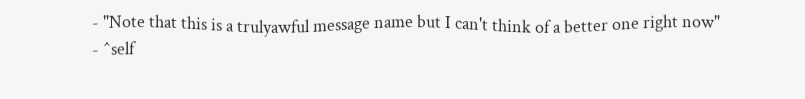- "Note that this is a trulyawful message name but I can't think of a better one right now"
- ^self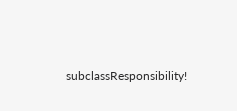subclassResponsibility!